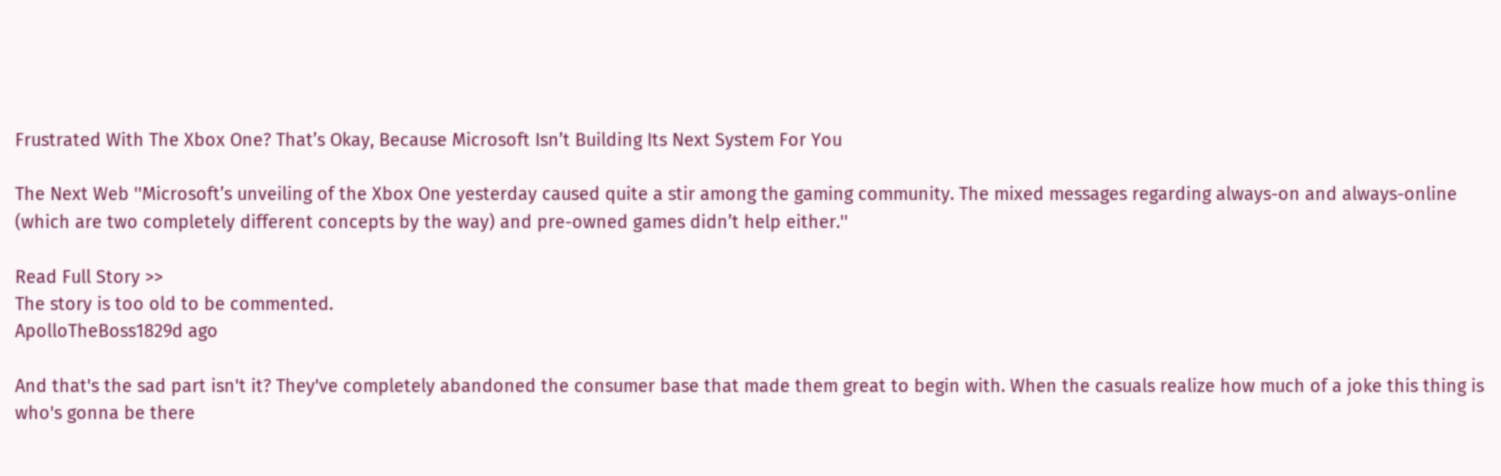Frustrated With The Xbox One? That’s Okay, Because Microsoft Isn’t Building Its Next System For You

The Next Web ''Microsoft’s unveiling of the Xbox One yesterday caused quite a stir among the gaming community. The mixed messages regarding always-on and always-online (which are two completely different concepts by the way) and pre-owned games didn’t help either.''

Read Full Story >>
The story is too old to be commented.
ApolloTheBoss1829d ago

And that's the sad part isn't it? They've completely abandoned the consumer base that made them great to begin with. When the casuals realize how much of a joke this thing is who's gonna be there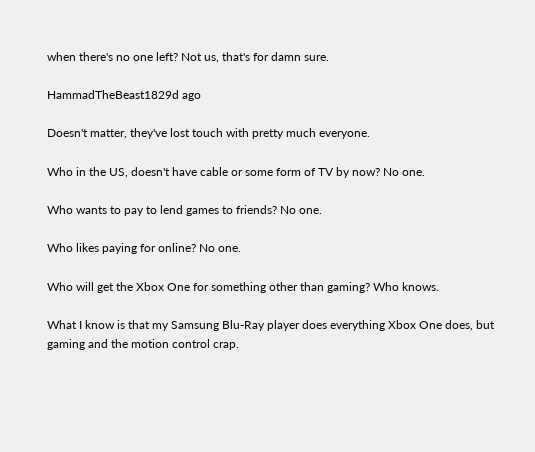when there's no one left? Not us, that's for damn sure.

HammadTheBeast1829d ago

Doesn't matter, they've lost touch with pretty much everyone.

Who in the US, doesn't have cable or some form of TV by now? No one.

Who wants to pay to lend games to friends? No one.

Who likes paying for online? No one.

Who will get the Xbox One for something other than gaming? Who knows.

What I know is that my Samsung Blu-Ray player does everything Xbox One does, but gaming and the motion control crap.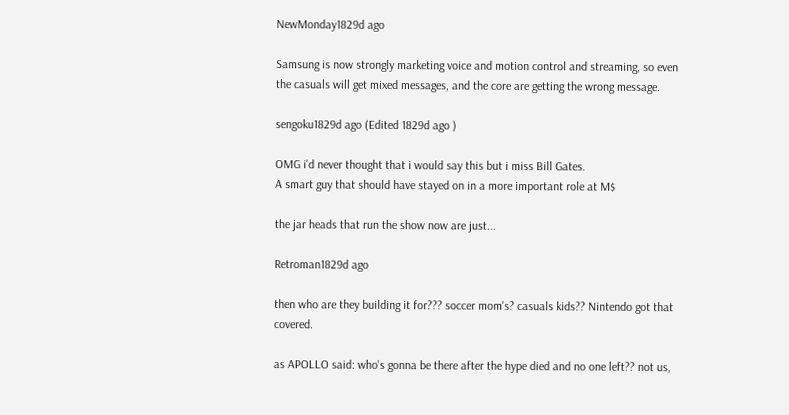NewMonday1829d ago

Samsung is now strongly marketing voice and motion control and streaming, so even the casuals will get mixed messages, and the core are getting the wrong message.

sengoku1829d ago (Edited 1829d ago )

OMG i'd never thought that i would say this but i miss Bill Gates.
A smart guy that should have stayed on in a more important role at M$

the jar heads that run the show now are just...

Retroman1829d ago

then who are they building it for??? soccer mom's? casuals kids?? Nintendo got that covered.

as APOLLO said: who's gonna be there after the hype died and no one left?? not us,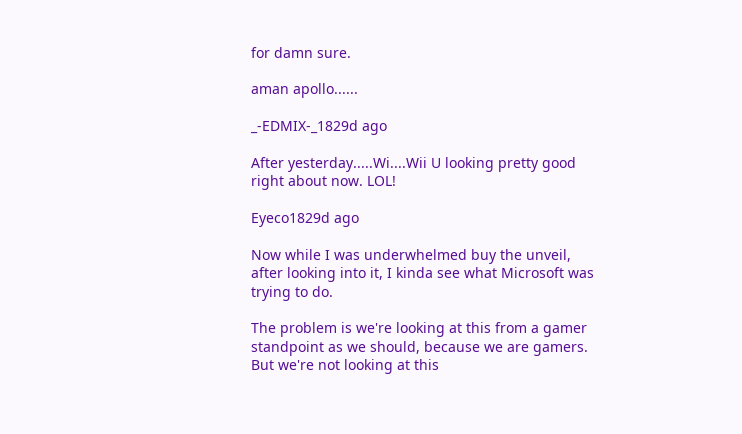for damn sure.

aman apollo......

_-EDMIX-_1829d ago

After yesterday.....Wi....Wii U looking pretty good right about now. LOL!

Eyeco1829d ago

Now while I was underwhelmed buy the unveil, after looking into it, I kinda see what Microsoft was trying to do.

The problem is we're looking at this from a gamer standpoint as we should, because we are gamers. But we're not looking at this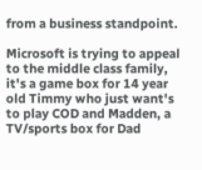from a business standpoint.

Microsoft is trying to appeal to the middle class family, it's a game box for 14 year old Timmy who just want's to play COD and Madden, a TV/sports box for Dad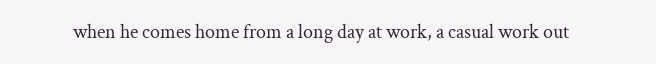when he comes home from a long day at work, a casual work out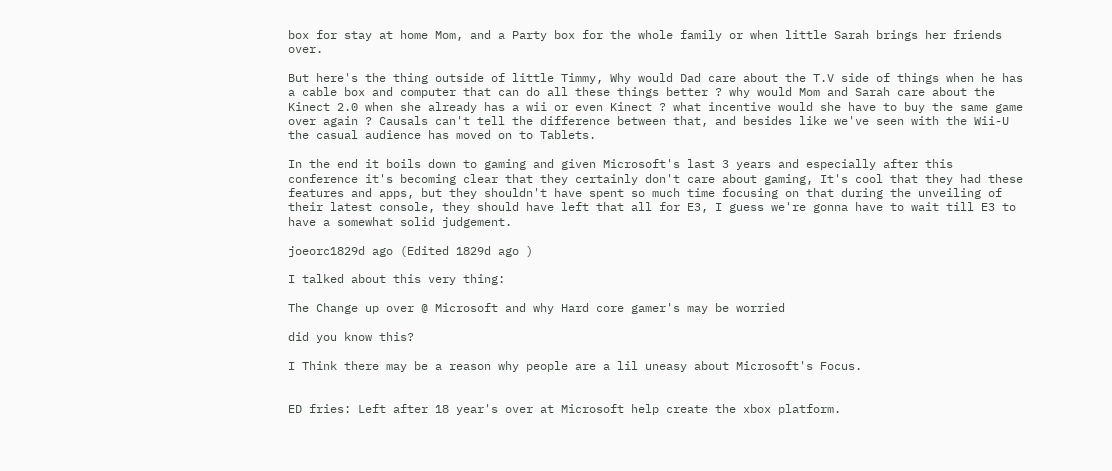box for stay at home Mom, and a Party box for the whole family or when little Sarah brings her friends over.

But here's the thing outside of little Timmy, Why would Dad care about the T.V side of things when he has a cable box and computer that can do all these things better ? why would Mom and Sarah care about the Kinect 2.0 when she already has a wii or even Kinect ? what incentive would she have to buy the same game over again ? Causals can't tell the difference between that, and besides like we've seen with the Wii-U the casual audience has moved on to Tablets.

In the end it boils down to gaming and given Microsoft's last 3 years and especially after this conference it's becoming clear that they certainly don't care about gaming, It's cool that they had these features and apps, but they shouldn't have spent so much time focusing on that during the unveiling of their latest console, they should have left that all for E3, I guess we're gonna have to wait till E3 to have a somewhat solid judgement.

joeorc1829d ago (Edited 1829d ago )

I talked about this very thing:

The Change up over @ Microsoft and why Hard core gamer's may be worried

did you know this?

I Think there may be a reason why people are a lil uneasy about Microsoft's Focus.


ED fries: Left after 18 year's over at Microsoft help create the xbox platform.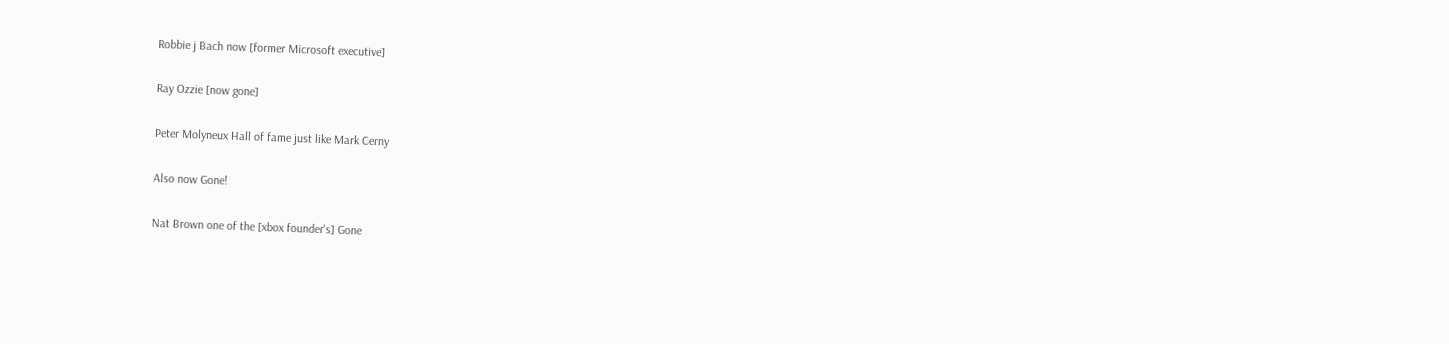Robbie j Bach now [former Microsoft executive]

Ray Ozzie [now gone]

Peter Molyneux Hall of fame just like Mark Cerny

Also now Gone!

Nat Brown one of the [xbox founder's] Gone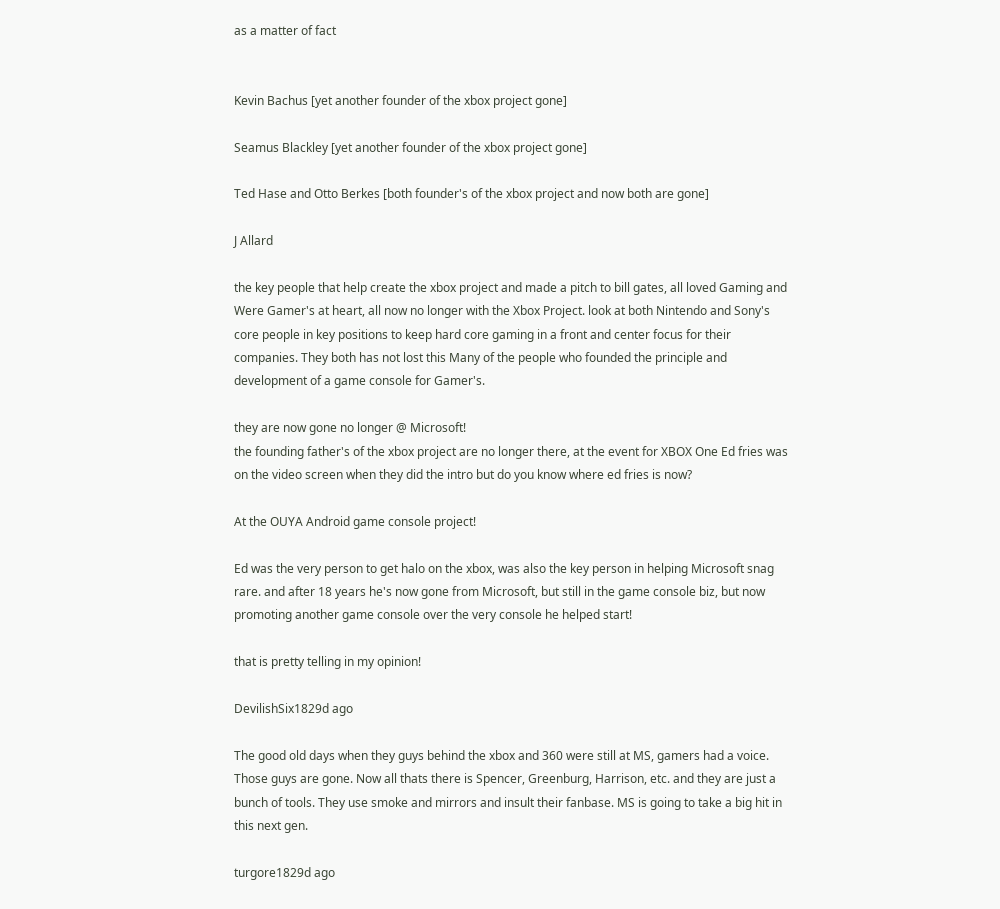as a matter of fact


Kevin Bachus [yet another founder of the xbox project gone]

Seamus Blackley [yet another founder of the xbox project gone]

Ted Hase and Otto Berkes [both founder's of the xbox project and now both are gone]

J Allard

the key people that help create the xbox project and made a pitch to bill gates, all loved Gaming and Were Gamer's at heart, all now no longer with the Xbox Project. look at both Nintendo and Sony's core people in key positions to keep hard core gaming in a front and center focus for their companies. They both has not lost this Many of the people who founded the principle and development of a game console for Gamer's.

they are now gone no longer @ Microsoft!
the founding father's of the xbox project are no longer there, at the event for XBOX One Ed fries was on the video screen when they did the intro but do you know where ed fries is now?

At the OUYA Android game console project!

Ed was the very person to get halo on the xbox, was also the key person in helping Microsoft snag rare. and after 18 years he's now gone from Microsoft, but still in the game console biz, but now promoting another game console over the very console he helped start!

that is pretty telling in my opinion!

DevilishSix1829d ago

The good old days when they guys behind the xbox and 360 were still at MS, gamers had a voice. Those guys are gone. Now all thats there is Spencer, Greenburg, Harrison, etc. and they are just a bunch of tools. They use smoke and mirrors and insult their fanbase. MS is going to take a big hit in this next gen.

turgore1829d ago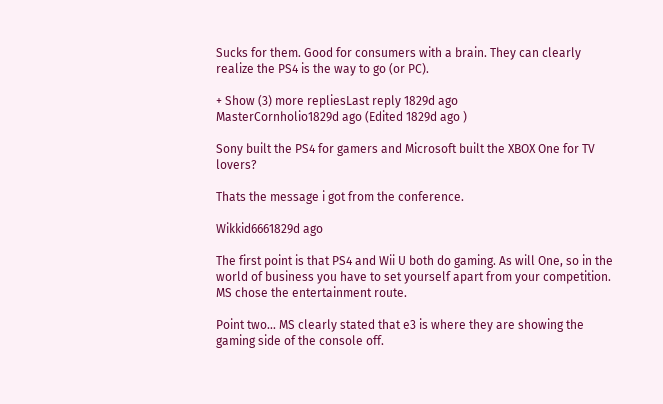Sucks for them. Good for consumers with a brain. They can clearly realize the PS4 is the way to go (or PC).

+ Show (3) more repliesLast reply 1829d ago
MasterCornholio1829d ago (Edited 1829d ago )

Sony built the PS4 for gamers and Microsoft built the XBOX One for TV lovers?

Thats the message i got from the conference.

Wikkid6661829d ago

The first point is that PS4 and Wii U both do gaming. As will One, so in the world of business you have to set yourself apart from your competition. MS chose the entertainment route.

Point two... MS clearly stated that e3 is where they are showing the gaming side of the console off.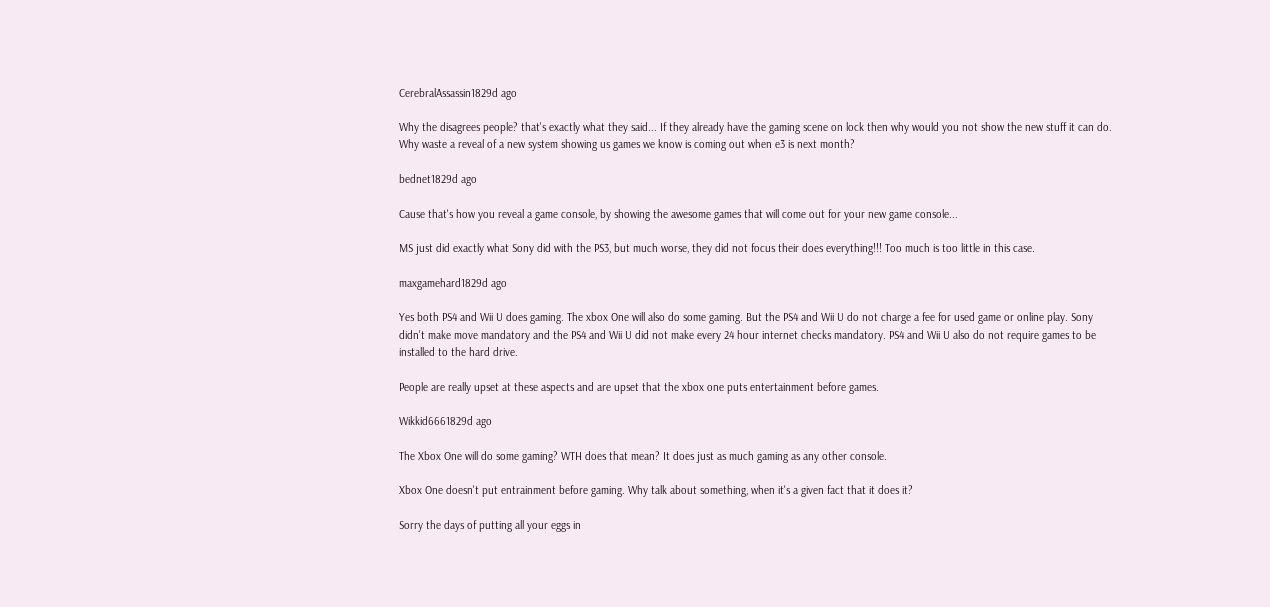CerebralAssassin1829d ago

Why the disagrees people? that's exactly what they said... If they already have the gaming scene on lock then why would you not show the new stuff it can do. Why waste a reveal of a new system showing us games we know is coming out when e3 is next month?

bednet1829d ago

Cause that's how you reveal a game console, by showing the awesome games that will come out for your new game console...

MS just did exactly what Sony did with the PS3, but much worse, they did not focus their does everything!!! Too much is too little in this case.

maxgamehard1829d ago

Yes both PS4 and Wii U does gaming. The xbox One will also do some gaming. But the PS4 and Wii U do not charge a fee for used game or online play. Sony didn't make move mandatory and the PS4 and Wii U did not make every 24 hour internet checks mandatory. PS4 and Wii U also do not require games to be installed to the hard drive.

People are really upset at these aspects and are upset that the xbox one puts entertainment before games.

Wikkid6661829d ago

The Xbox One will do some gaming? WTH does that mean? It does just as much gaming as any other console.

Xbox One doesn't put entrainment before gaming. Why talk about something, when it's a given fact that it does it?

Sorry the days of putting all your eggs in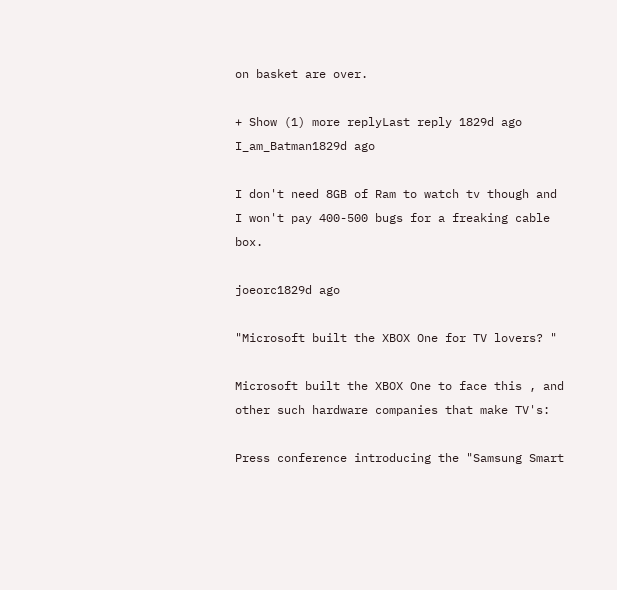on basket are over.

+ Show (1) more replyLast reply 1829d ago
I_am_Batman1829d ago

I don't need 8GB of Ram to watch tv though and I won't pay 400-500 bugs for a freaking cable box.

joeorc1829d ago

"Microsoft built the XBOX One for TV lovers? "

Microsoft built the XBOX One to face this , and other such hardware companies that make TV's:

Press conference introducing the "Samsung Smart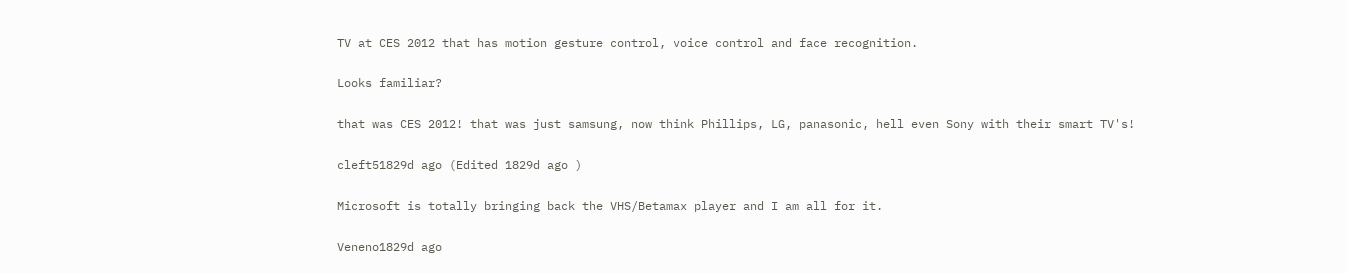TV at CES 2012 that has motion gesture control, voice control and face recognition.

Looks familiar?

that was CES 2012! that was just samsung, now think Phillips, LG, panasonic, hell even Sony with their smart TV's!

cleft51829d ago (Edited 1829d ago )

Microsoft is totally bringing back the VHS/Betamax player and I am all for it.

Veneno1829d ago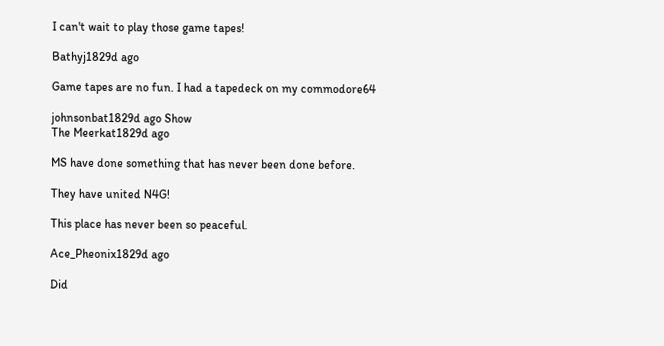I can't wait to play those game tapes!

Bathyj1829d ago

Game tapes are no fun. I had a tapedeck on my commodore64

johnsonbat1829d ago Show
The Meerkat1829d ago

MS have done something that has never been done before.

They have united N4G!

This place has never been so peaceful.

Ace_Pheonix1829d ago

Did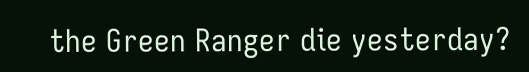the Green Ranger die yesterday?